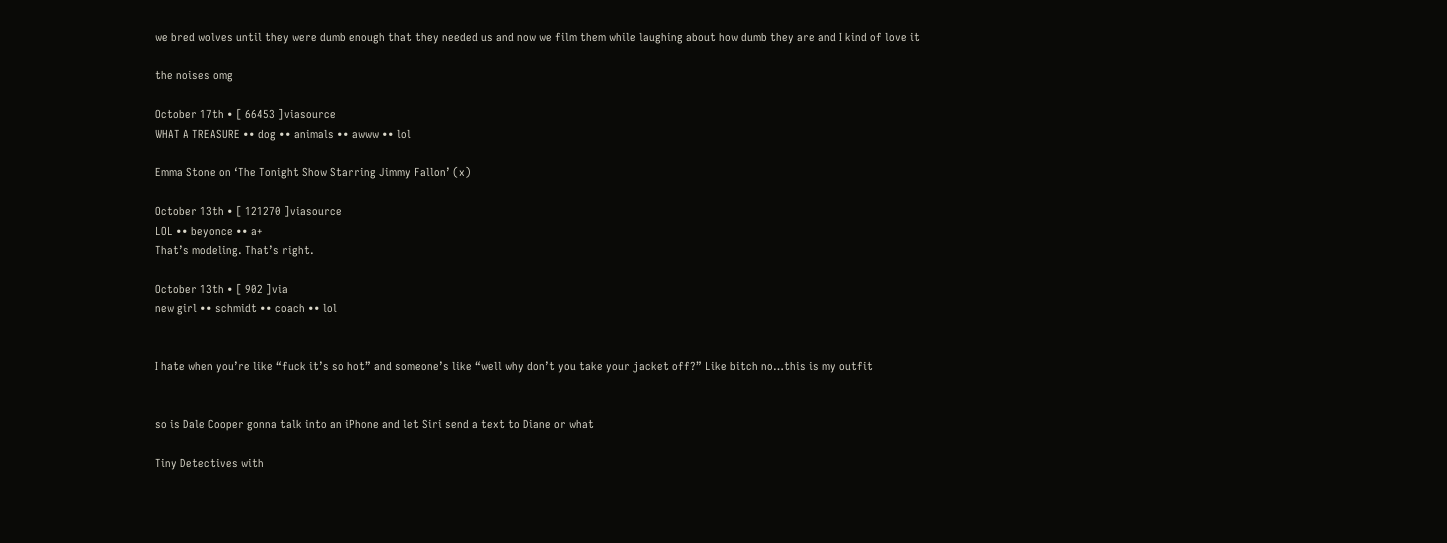we bred wolves until they were dumb enough that they needed us and now we film them while laughing about how dumb they are and I kind of love it

the noises omg

October 17th • [ 66453 ]viasource
WHAT A TREASURE •• dog •• animals •• awww •• lol

Emma Stone on ‘The Tonight Show Starring Jimmy Fallon’ (x)

October 13th • [ 121270 ]viasource
LOL •• beyonce •• a+
That’s modeling. That’s right.

October 13th • [ 902 ]via
new girl •• schmidt •• coach •• lol


I hate when you’re like “fuck it’s so hot” and someone’s like “well why don’t you take your jacket off?” Like bitch no…this is my outfit


so is Dale Cooper gonna talk into an iPhone and let Siri send a text to Diane or what

Tiny Detectives with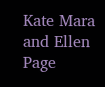Kate Mara and Ellen Page